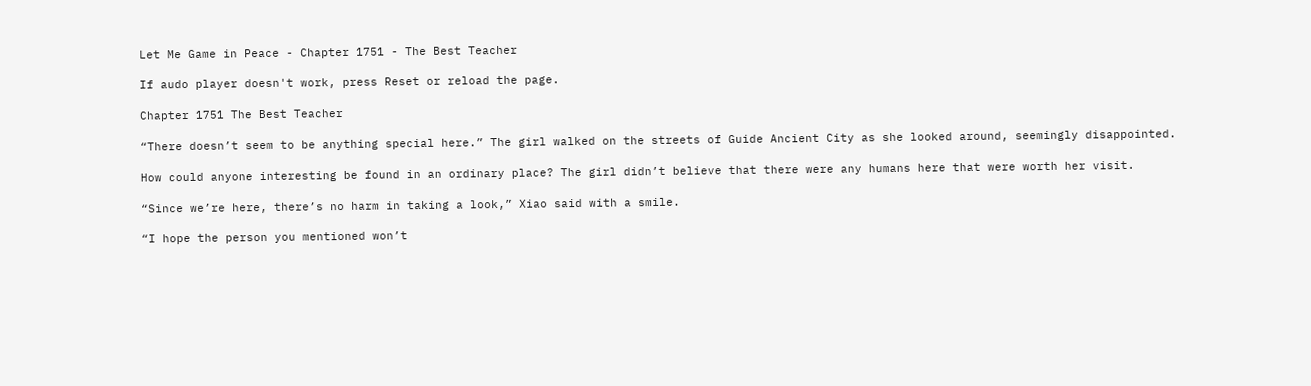Let Me Game in Peace - Chapter 1751 - The Best Teacher

If audo player doesn't work, press Reset or reload the page.

Chapter 1751 The Best Teacher

“There doesn’t seem to be anything special here.” The girl walked on the streets of Guide Ancient City as she looked around, seemingly disappointed.

How could anyone interesting be found in an ordinary place? The girl didn’t believe that there were any humans here that were worth her visit.

“Since we’re here, there’s no harm in taking a look,” Xiao said with a smile.

“I hope the person you mentioned won’t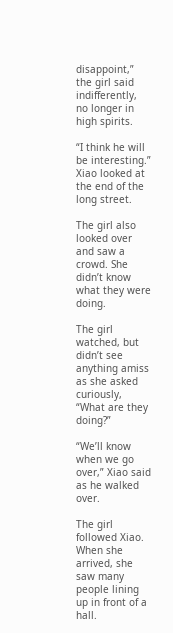disappoint,” the girl said indifferently, no longer in high spirits.

“I think he will be interesting.” Xiao looked at the end of the long street.

The girl also looked over and saw a crowd. She didn’t know what they were doing.

The girl watched, but didn’t see anything amiss as she asked curiously, “What are they doing?”

“We’ll know when we go over,” Xiao said as he walked over.

The girl followed Xiao. When she arrived, she saw many people lining up in front of a hall.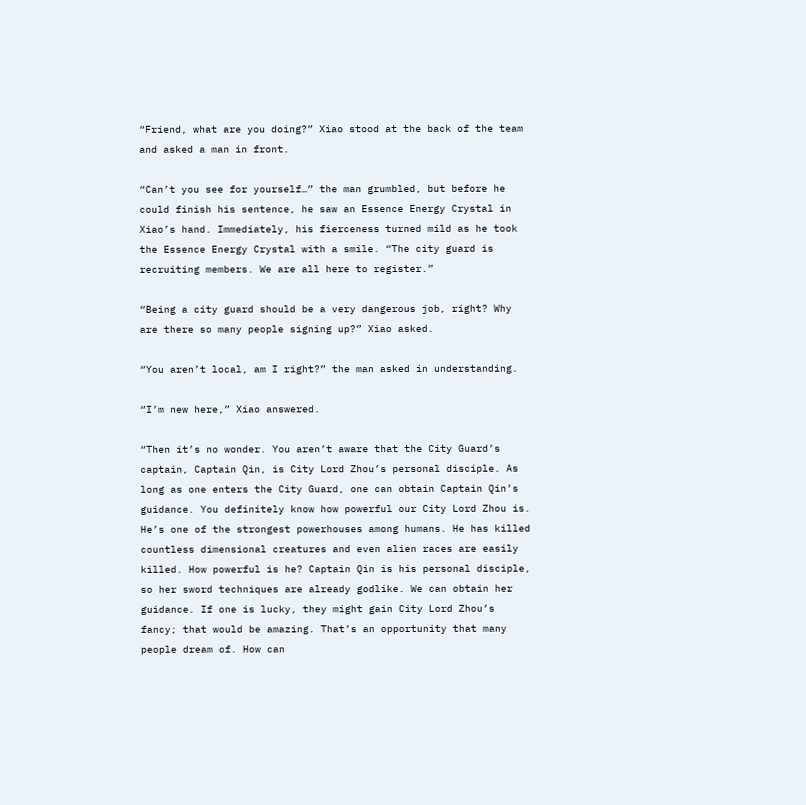“Friend, what are you doing?” Xiao stood at the back of the team and asked a man in front.

“Can’t you see for yourself…” the man grumbled, but before he could finish his sentence, he saw an Essence Energy Crystal in Xiao’s hand. Immediately, his fierceness turned mild as he took the Essence Energy Crystal with a smile. “The city guard is recruiting members. We are all here to register.”

“Being a city guard should be a very dangerous job, right? Why are there so many people signing up?” Xiao asked.

“You aren’t local, am I right?” the man asked in understanding.

“I’m new here,” Xiao answered.

“Then it’s no wonder. You aren’t aware that the City Guard’s captain, Captain Qin, is City Lord Zhou’s personal disciple. As long as one enters the City Guard, one can obtain Captain Qin’s guidance. You definitely know how powerful our City Lord Zhou is. He’s one of the strongest powerhouses among humans. He has killed countless dimensional creatures and even alien races are easily killed. How powerful is he? Captain Qin is his personal disciple, so her sword techniques are already godlike. We can obtain her guidance. If one is lucky, they might gain City Lord Zhou’s fancy; that would be amazing. That’s an opportunity that many people dream of. How can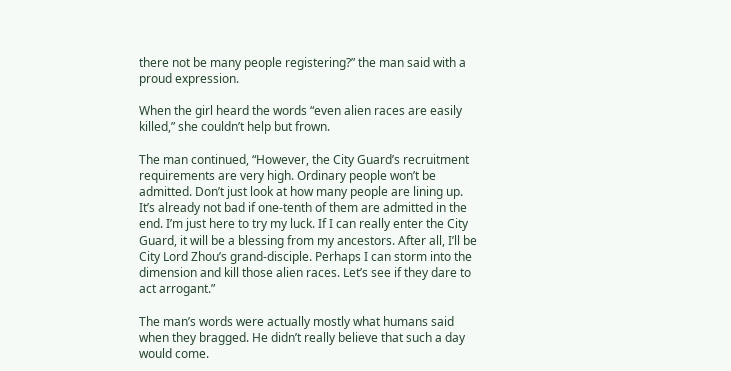there not be many people registering?” the man said with a proud expression.

When the girl heard the words “even alien races are easily killed,” she couldn’t help but frown.

The man continued, “However, the City Guard’s recruitment requirements are very high. Ordinary people won’t be admitted. Don’t just look at how many people are lining up. It’s already not bad if one-tenth of them are admitted in the end. I’m just here to try my luck. If I can really enter the City Guard, it will be a blessing from my ancestors. After all, I’ll be City Lord Zhou’s grand-disciple. Perhaps I can storm into the dimension and kill those alien races. Let’s see if they dare to act arrogant.”

The man’s words were actually mostly what humans said when they bragged. He didn’t really believe that such a day would come.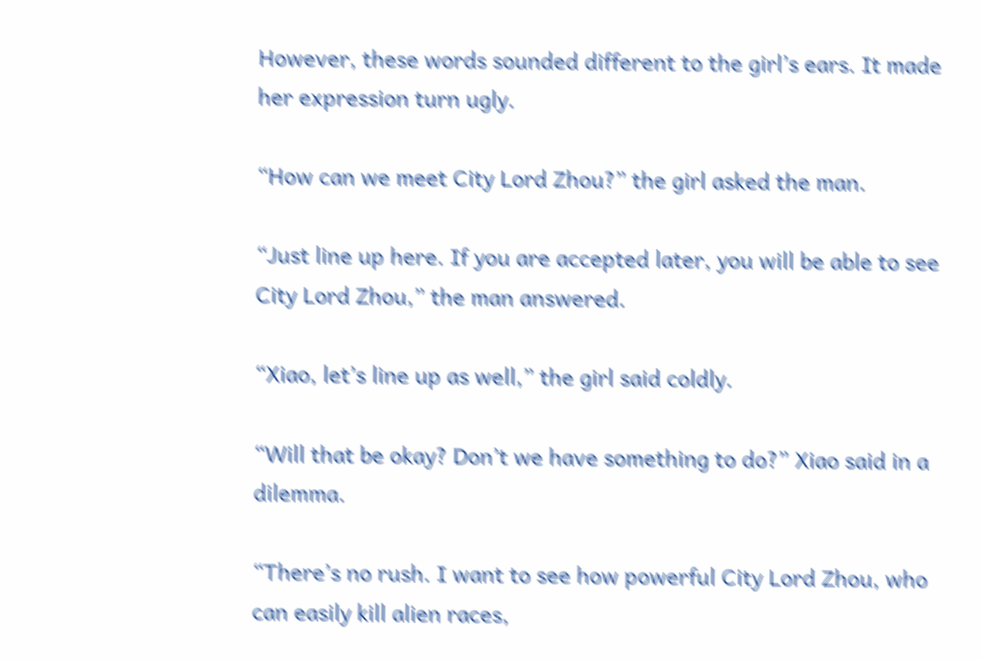However, these words sounded different to the girl’s ears. It made her expression turn ugly.

“How can we meet City Lord Zhou?” the girl asked the man.

“Just line up here. If you are accepted later, you will be able to see City Lord Zhou,” the man answered.

“Xiao, let’s line up as well,” the girl said coldly.

“Will that be okay? Don’t we have something to do?” Xiao said in a dilemma.

“There’s no rush. I want to see how powerful City Lord Zhou, who can easily kill alien races,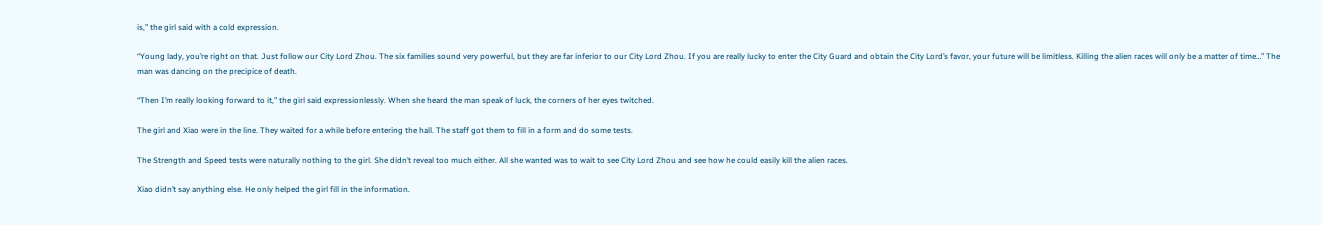is,” the girl said with a cold expression.

“Young lady, you’re right on that. Just follow our City Lord Zhou. The six families sound very powerful, but they are far inferior to our City Lord Zhou. If you are really lucky to enter the City Guard and obtain the City Lord’s favor, your future will be limitless. Killing the alien races will only be a matter of time…” The man was dancing on the precipice of death.

“Then I’m really looking forward to it,” the girl said expressionlessly. When she heard the man speak of luck, the corners of her eyes twitched.

The girl and Xiao were in the line. They waited for a while before entering the hall. The staff got them to fill in a form and do some tests.

The Strength and Speed tests were naturally nothing to the girl. She didn’t reveal too much either. All she wanted was to wait to see City Lord Zhou and see how he could easily kill the alien races.

Xiao didn’t say anything else. He only helped the girl fill in the information.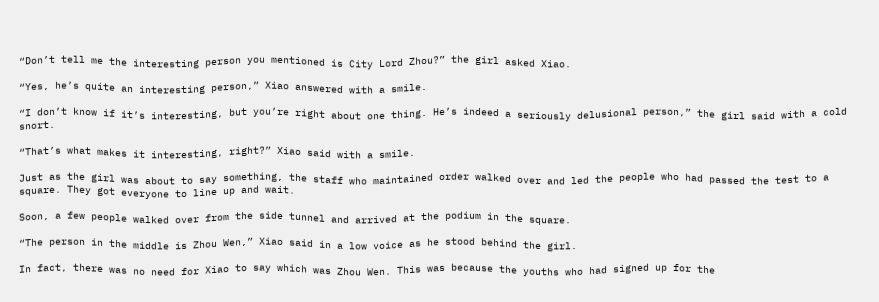“Don’t tell me the interesting person you mentioned is City Lord Zhou?” the girl asked Xiao.

“Yes, he’s quite an interesting person,” Xiao answered with a smile.

“I don’t know if it’s interesting, but you’re right about one thing. He’s indeed a seriously delusional person,” the girl said with a cold snort.

“That’s what makes it interesting, right?” Xiao said with a smile.

Just as the girl was about to say something, the staff who maintained order walked over and led the people who had passed the test to a square. They got everyone to line up and wait.

Soon, a few people walked over from the side tunnel and arrived at the podium in the square.

“The person in the middle is Zhou Wen,” Xiao said in a low voice as he stood behind the girl.

In fact, there was no need for Xiao to say which was Zhou Wen. This was because the youths who had signed up for the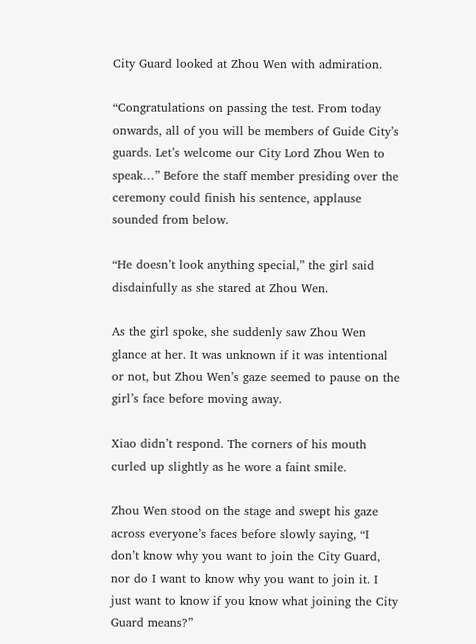City Guard looked at Zhou Wen with admiration.

“Congratulations on passing the test. From today onwards, all of you will be members of Guide City’s guards. Let’s welcome our City Lord Zhou Wen to speak…” Before the staff member presiding over the ceremony could finish his sentence, applause sounded from below.

“He doesn’t look anything special,” the girl said disdainfully as she stared at Zhou Wen.

As the girl spoke, she suddenly saw Zhou Wen glance at her. It was unknown if it was intentional or not, but Zhou Wen’s gaze seemed to pause on the girl’s face before moving away.

Xiao didn’t respond. The corners of his mouth curled up slightly as he wore a faint smile.

Zhou Wen stood on the stage and swept his gaze across everyone’s faces before slowly saying, “I don’t know why you want to join the City Guard, nor do I want to know why you want to join it. I just want to know if you know what joining the City Guard means?”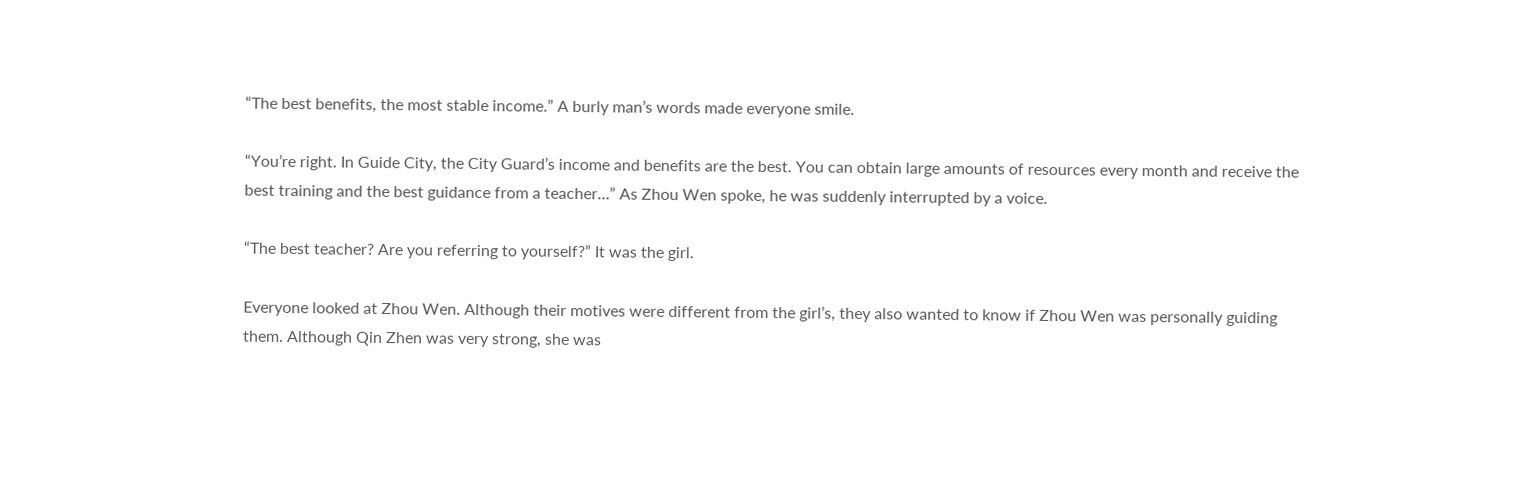“The best benefits, the most stable income.” A burly man’s words made everyone smile.

“You’re right. In Guide City, the City Guard’s income and benefits are the best. You can obtain large amounts of resources every month and receive the best training and the best guidance from a teacher…” As Zhou Wen spoke, he was suddenly interrupted by a voice.

“The best teacher? Are you referring to yourself?” It was the girl.

Everyone looked at Zhou Wen. Although their motives were different from the girl’s, they also wanted to know if Zhou Wen was personally guiding them. Although Qin Zhen was very strong, she was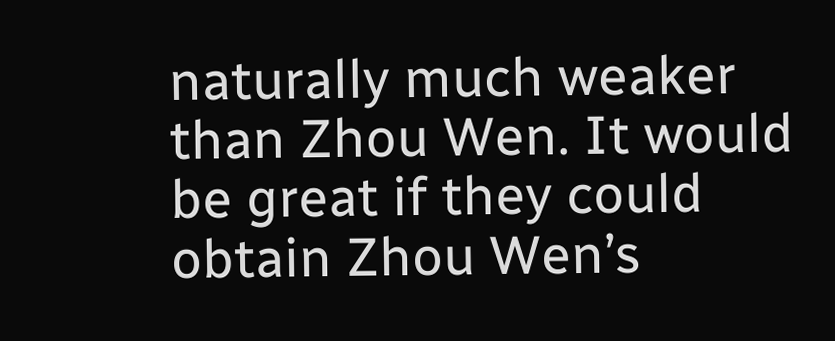naturally much weaker than Zhou Wen. It would be great if they could obtain Zhou Wen’s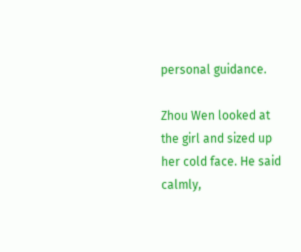personal guidance.

Zhou Wen looked at the girl and sized up her cold face. He said calmly,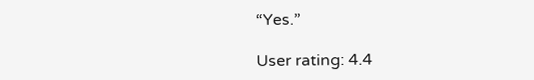“Yes.”

User rating: 4.4